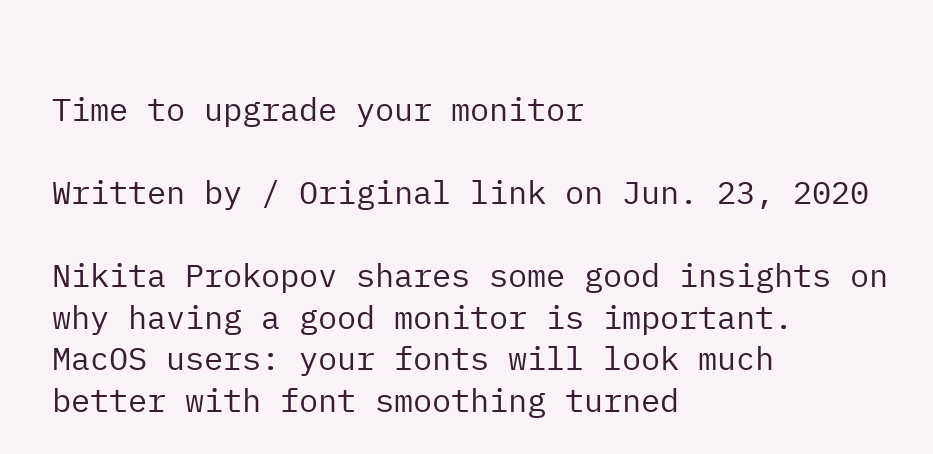Time to upgrade your monitor

Written by / Original link on Jun. 23, 2020

Nikita Prokopov shares some good insights on why having a good monitor is important. MacOS users: your fonts will look much better with font smoothing turned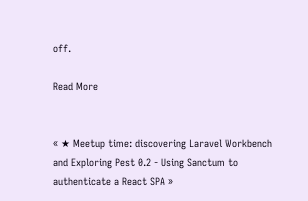off.

Read More


« ★ Meetup time: discovering Laravel Workbench and Exploring Pest 0.2 - Using Sanctum to authenticate a React SPA »